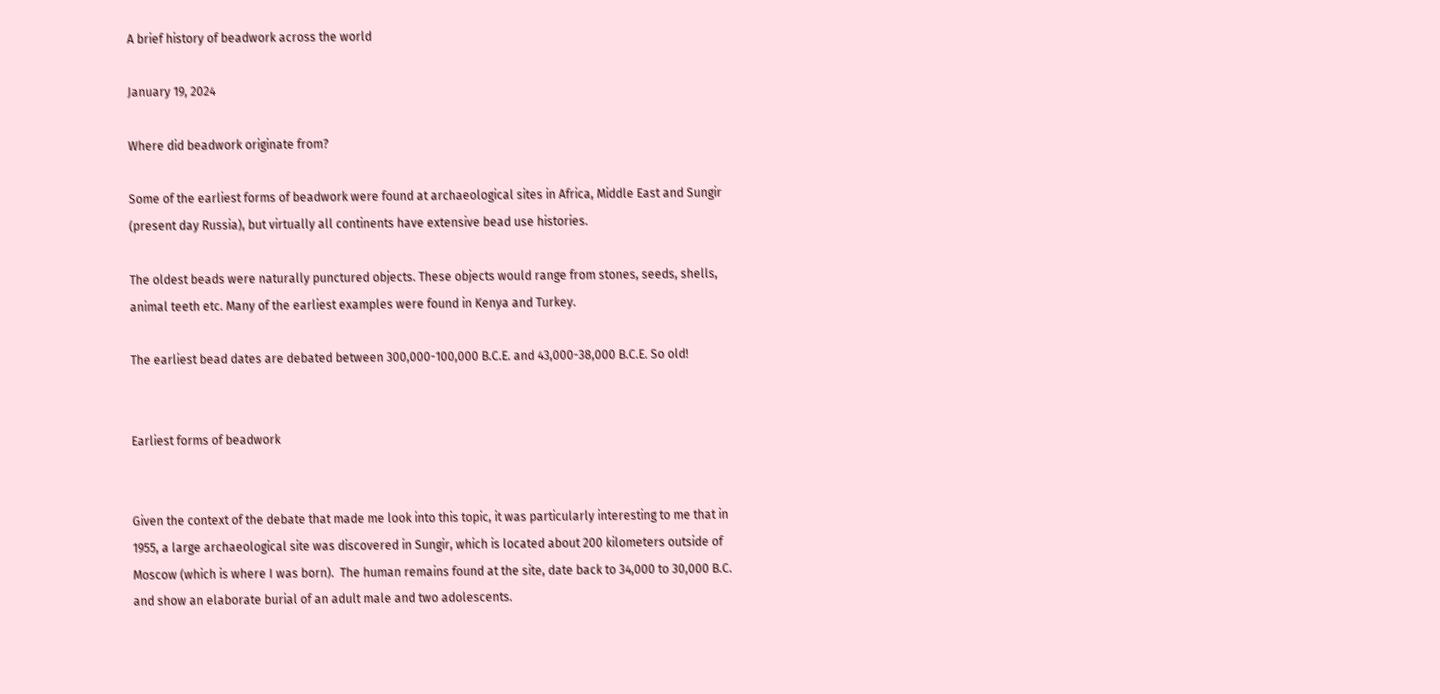A brief history of beadwork across the world

January 19, 2024

Where did beadwork originate from?

Some of the earliest forms of beadwork were found at archaeological sites in Africa, Middle East and Sungir (present day Russia), but virtually all continents have extensive bead use histories.

The oldest beads were naturally punctured objects. These objects would range from stones, seeds, shells, animal teeth etc. Many of the earliest examples were found in Kenya and Turkey.

The earliest bead dates are debated between 300,000-100,000 B.C.E. and 43,000-38,000 B.C.E. So old!


Earliest forms of beadwork


Given the context of the debate that made me look into this topic, it was particularly interesting to me that in 1955, a large archaeological site was discovered in Sungir, which is located about 200 kilometers outside of Moscow (which is where I was born).  The human remains found at the site, date back to 34,000 to 30,000 B.C. and show an elaborate burial of an adult male and two adolescents.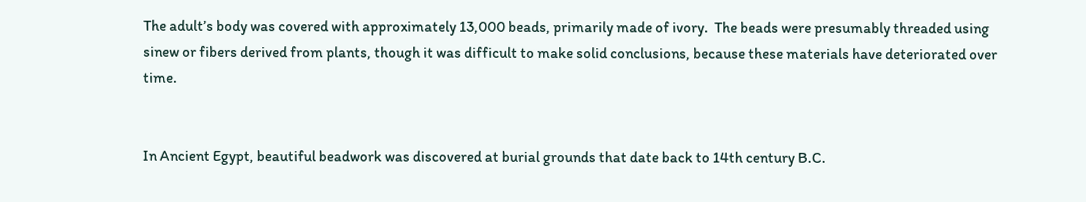The adult’s body was covered with approximately 13,000 beads, primarily made of ivory.  The beads were presumably threaded using sinew or fibers derived from plants, though it was difficult to make solid conclusions, because these materials have deteriorated over time.


In Ancient Egypt, beautiful beadwork was discovered at burial grounds that date back to 14th century B.C.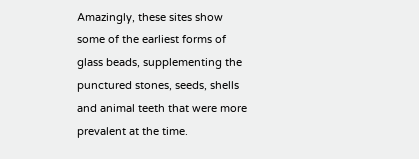Amazingly, these sites show some of the earliest forms of glass beads, supplementing the punctured stones, seeds, shells and animal teeth that were more prevalent at the time.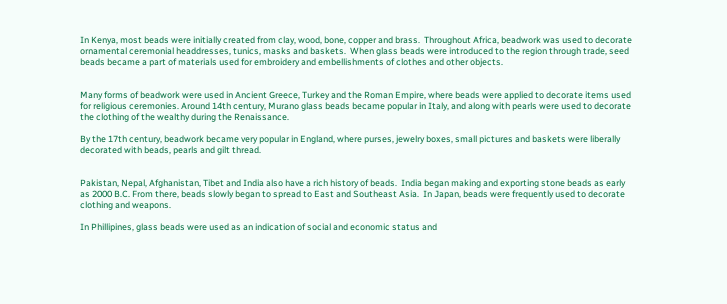In Kenya, most beads were initially created from clay, wood, bone, copper and brass.  Throughout Africa, beadwork was used to decorate ornamental ceremonial headdresses, tunics, masks and baskets.  When glass beads were introduced to the region through trade, seed beads became a part of materials used for embroidery and embellishments of clothes and other objects.


Many forms of beadwork were used in Ancient Greece, Turkey and the Roman Empire, where beads were applied to decorate items used for religious ceremonies. Around 14th century, Murano glass beads became popular in Italy, and along with pearls were used to decorate the clothing of the wealthy during the Renaissance.

By the 17th century, beadwork became very popular in England, where purses, jewelry boxes, small pictures and baskets were liberally decorated with beads, pearls and gilt thread.


Pakistan, Nepal, Afghanistan, Tibet and India also have a rich history of beads.  India began making and exporting stone beads as early as 2000 B.C. From there, beads slowly began to spread to East and Southeast Asia.  In Japan, beads were frequently used to decorate clothing and weapons.

In Phillipines, glass beads were used as an indication of social and economic status and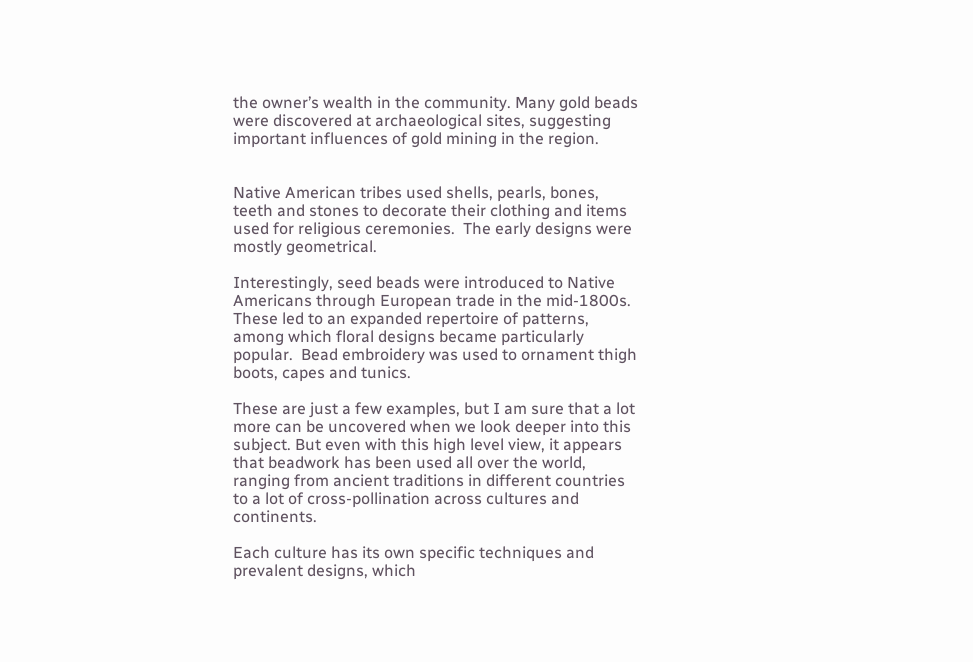the owner’s wealth in the community. Many gold beads were discovered at archaeological sites, suggesting important influences of gold mining in the region.


Native American tribes used shells, pearls, bones, teeth and stones to decorate their clothing and items used for religious ceremonies.  The early designs were mostly geometrical.

Interestingly, seed beads were introduced to Native Americans through European trade in the mid-1800s.  These led to an expanded repertoire of patterns, among which floral designs became particularly popular.  Bead embroidery was used to ornament thigh boots, capes and tunics.

These are just a few examples, but I am sure that a lot more can be uncovered when we look deeper into this subject. But even with this high level view, it appears that beadwork has been used all over the world, ranging from ancient traditions in different countries to a lot of cross-pollination across cultures and continents.

Each culture has its own specific techniques and prevalent designs, which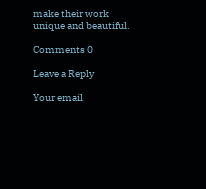make their work unique and beautiful.

Comments 0

Leave a Reply

Your email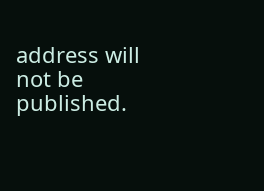address will not be published.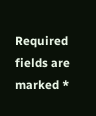Required fields are marked *